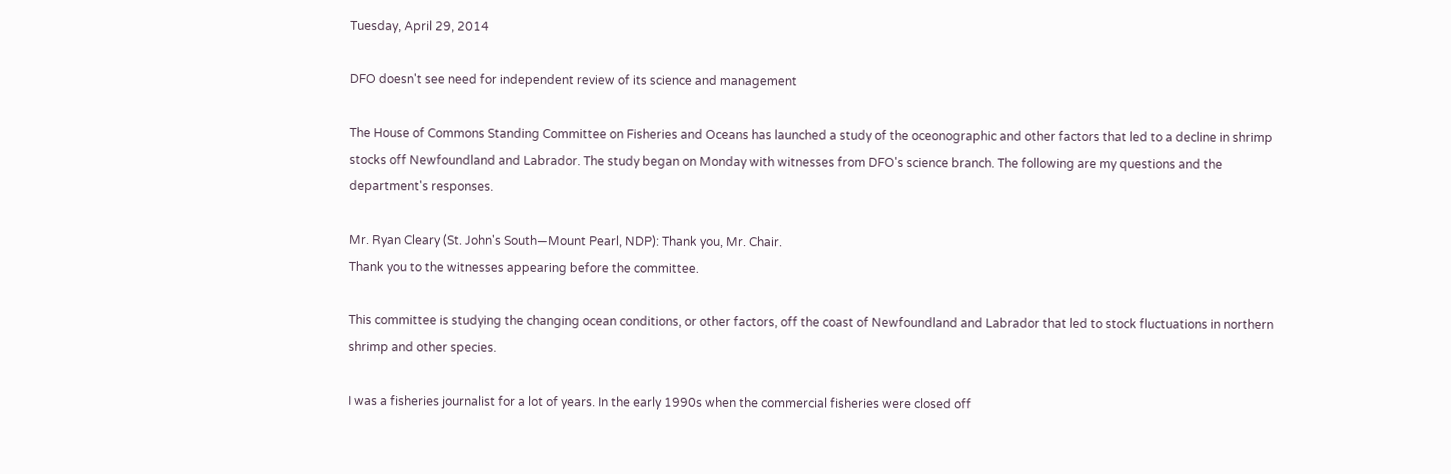Tuesday, April 29, 2014

DFO doesn't see need for independent review of its science and management

The House of Commons Standing Committee on Fisheries and Oceans has launched a study of the oceonographic and other factors that led to a decline in shrimp stocks off Newfoundland and Labrador. The study began on Monday with witnesses from DFO's science branch. The following are my questions and the department's responses.

Mr. Ryan Cleary (St. John's South—Mount Pearl, NDP): Thank you, Mr. Chair.
Thank you to the witnesses appearing before the committee.

This committee is studying the changing ocean conditions, or other factors, off the coast of Newfoundland and Labrador that led to stock fluctuations in northern shrimp and other species.

I was a fisheries journalist for a lot of years. In the early 1990s when the commercial fisheries were closed off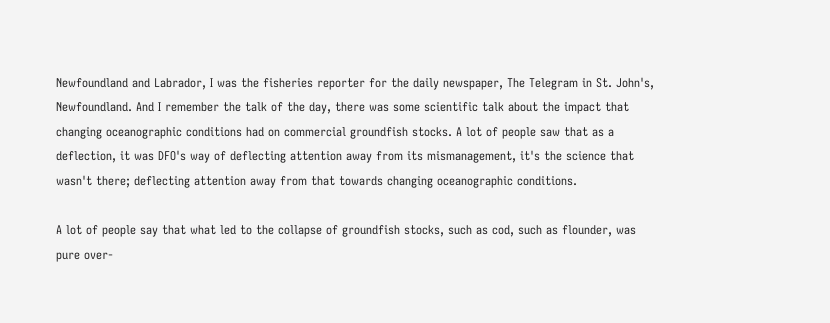Newfoundland and Labrador, I was the fisheries reporter for the daily newspaper, The Telegram in St. John's, Newfoundland. And I remember the talk of the day, there was some scientific talk about the impact that changing oceanographic conditions had on commercial groundfish stocks. A lot of people saw that as a deflection, it was DFO's way of deflecting attention away from its mismanagement, it's the science that wasn't there; deflecting attention away from that towards changing oceanographic conditions.

A lot of people say that what led to the collapse of groundfish stocks, such as cod, such as flounder, was pure over-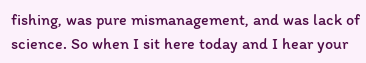fishing, was pure mismanagement, and was lack of science. So when I sit here today and I hear your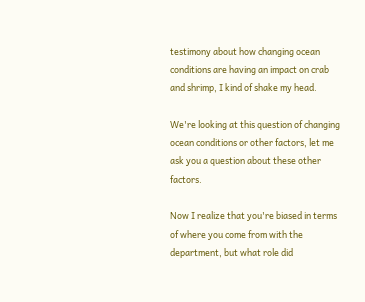testimony about how changing ocean conditions are having an impact on crab and shrimp, I kind of shake my head.

We're looking at this question of changing ocean conditions or other factors, let me ask you a question about these other factors.

Now I realize that you're biased in terms of where you come from with the department, but what role did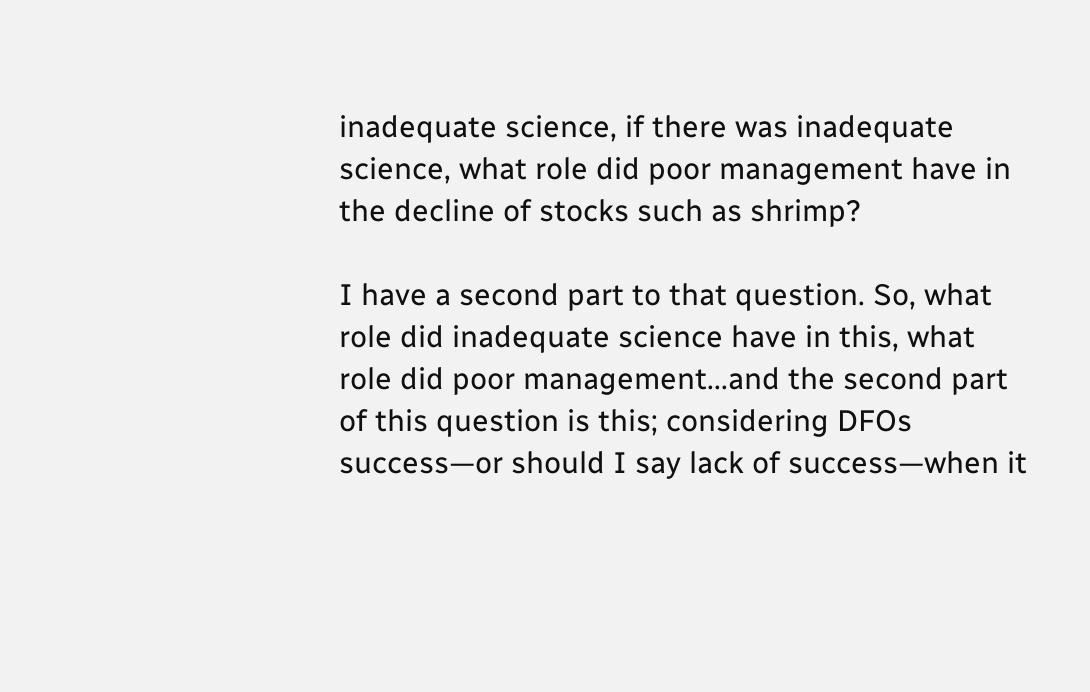inadequate science, if there was inadequate science, what role did poor management have in the decline of stocks such as shrimp?

I have a second part to that question. So, what role did inadequate science have in this, what role did poor management...and the second part of this question is this; considering DFOs success—or should I say lack of success—when it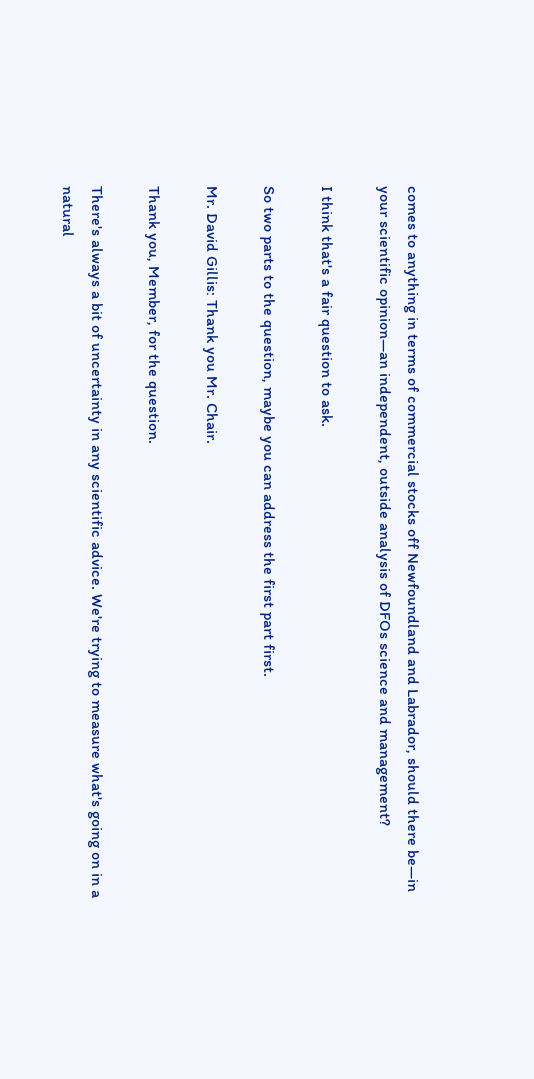comes to anything in terms of commercial stocks off Newfoundland and Labrador, should there be—in your scientific opinion—an independent, outside analysis of DFOs science and management?

I think that's a fair question to ask.

So two parts to the question, maybe you can address the first part first.

Mr. David Gillis: Thank you Mr. Chair.

Thank you, Member, for the question.

There's always a bit of uncertainty in any scientific advice. We're trying to measure what's going on in a natural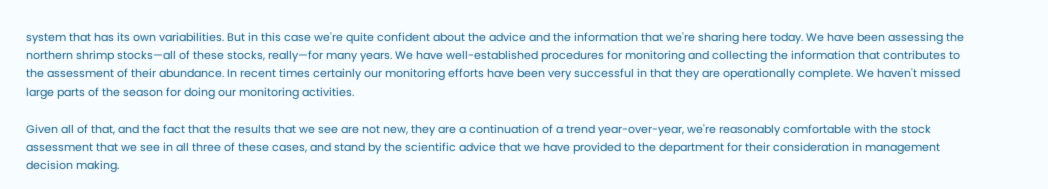system that has its own variabilities. But in this case we're quite confident about the advice and the information that we're sharing here today. We have been assessing the northern shrimp stocks—all of these stocks, really—for many years. We have well-established procedures for monitoring and collecting the information that contributes to the assessment of their abundance. In recent times certainly our monitoring efforts have been very successful in that they are operationally complete. We haven't missed large parts of the season for doing our monitoring activities.

Given all of that, and the fact that the results that we see are not new, they are a continuation of a trend year-over-year, we're reasonably comfortable with the stock assessment that we see in all three of these cases, and stand by the scientific advice that we have provided to the department for their consideration in management decision making.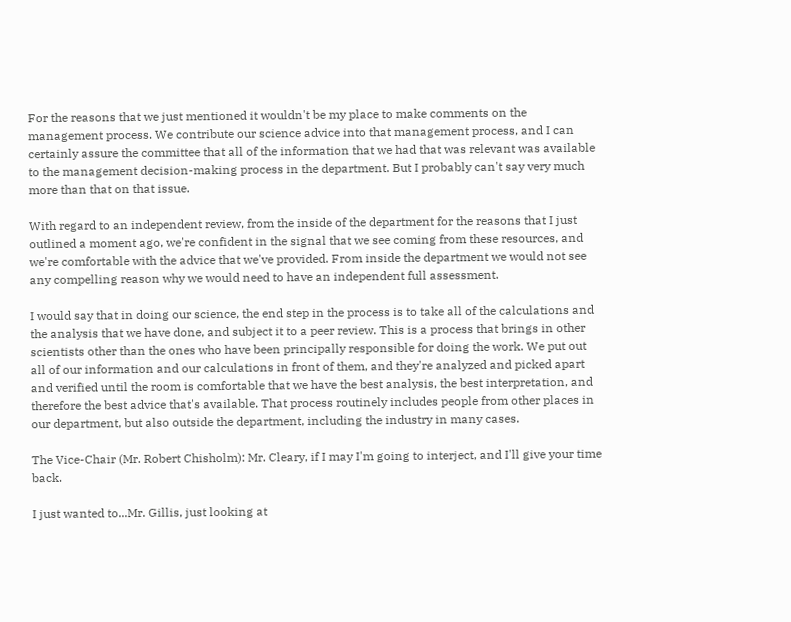For the reasons that we just mentioned it wouldn't be my place to make comments on the management process. We contribute our science advice into that management process, and I can certainly assure the committee that all of the information that we had that was relevant was available to the management decision-making process in the department. But I probably can't say very much more than that on that issue.

With regard to an independent review, from the inside of the department for the reasons that I just outlined a moment ago, we're confident in the signal that we see coming from these resources, and we're comfortable with the advice that we've provided. From inside the department we would not see any compelling reason why we would need to have an independent full assessment.

I would say that in doing our science, the end step in the process is to take all of the calculations and the analysis that we have done, and subject it to a peer review. This is a process that brings in other scientists other than the ones who have been principally responsible for doing the work. We put out all of our information and our calculations in front of them, and they're analyzed and picked apart and verified until the room is comfortable that we have the best analysis, the best interpretation, and therefore the best advice that's available. That process routinely includes people from other places in our department, but also outside the department, including the industry in many cases.

The Vice-Chair (Mr. Robert Chisholm): Mr. Cleary, if I may I'm going to interject, and I'll give your time back.

I just wanted to...Mr. Gillis, just looking at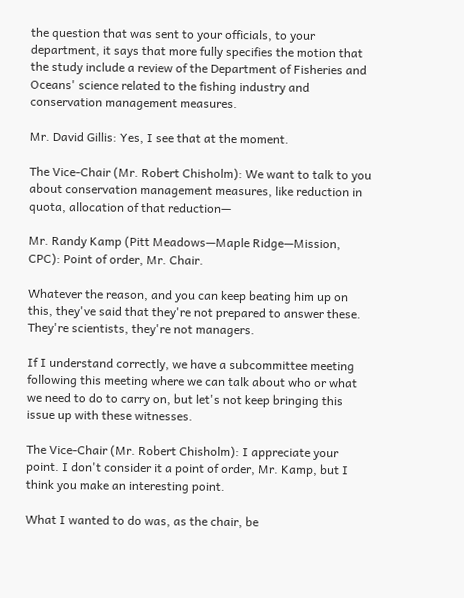the question that was sent to your officials, to your department, it says that more fully specifies the motion that the study include a review of the Department of Fisheries and Oceans' science related to the fishing industry and conservation management measures.

Mr. David Gillis: Yes, I see that at the moment.

The Vice-Chair (Mr. Robert Chisholm): We want to talk to you about conservation management measures, like reduction in quota, allocation of that reduction—

Mr. Randy Kamp (Pitt Meadows—Maple Ridge—Mission, CPC): Point of order, Mr. Chair.

Whatever the reason, and you can keep beating him up on this, they've said that they're not prepared to answer these. They're scientists, they're not managers.

If I understand correctly, we have a subcommittee meeting following this meeting where we can talk about who or what we need to do to carry on, but let's not keep bringing this issue up with these witnesses.

The Vice-Chair (Mr. Robert Chisholm): I appreciate your point. I don't consider it a point of order, Mr. Kamp, but I think you make an interesting point.

What I wanted to do was, as the chair, be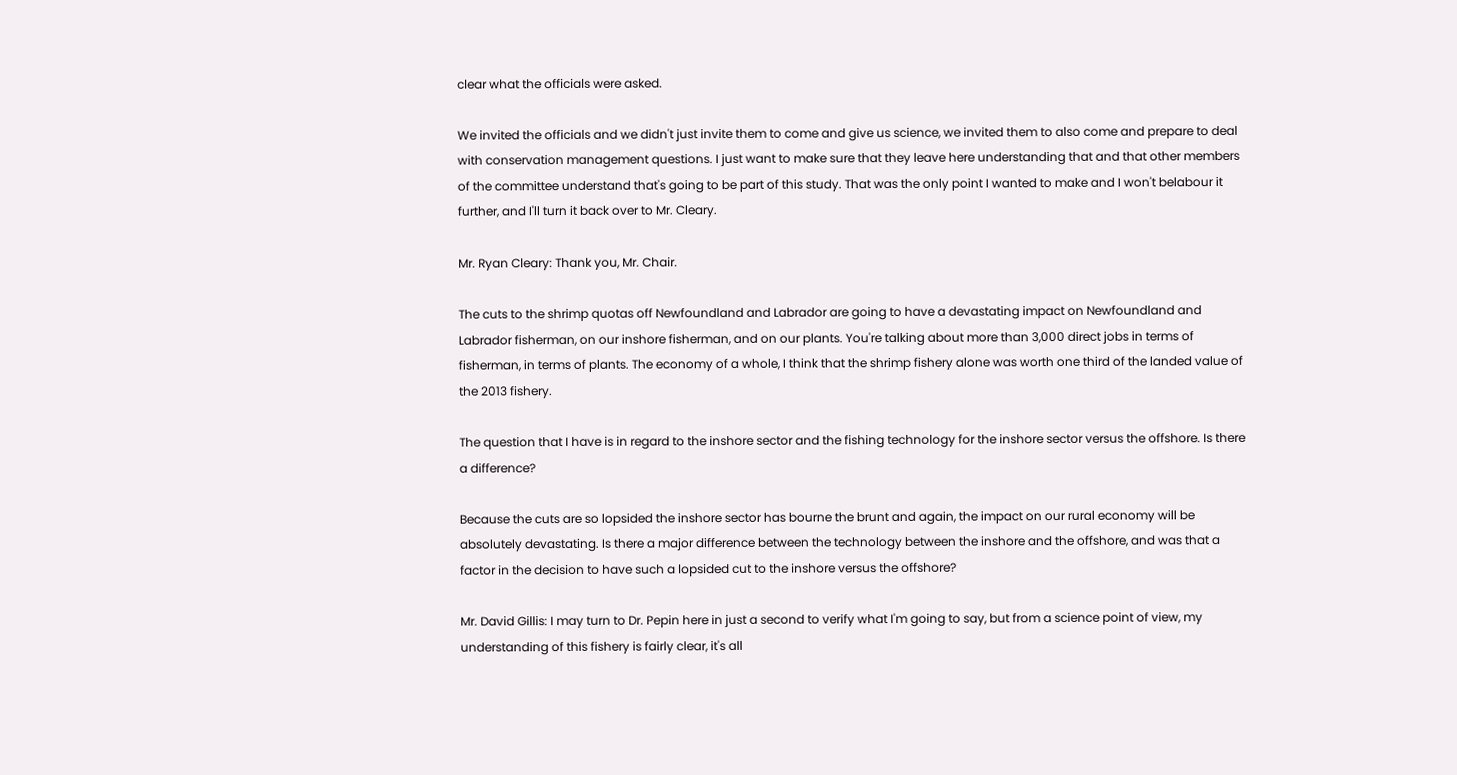clear what the officials were asked.

We invited the officials and we didn't just invite them to come and give us science, we invited them to also come and prepare to deal with conservation management questions. I just want to make sure that they leave here understanding that and that other members of the committee understand that's going to be part of this study. That was the only point I wanted to make and I won't belabour it further, and I'll turn it back over to Mr. Cleary.

Mr. Ryan Cleary: Thank you, Mr. Chair.

The cuts to the shrimp quotas off Newfoundland and Labrador are going to have a devastating impact on Newfoundland and Labrador fisherman, on our inshore fisherman, and on our plants. You're talking about more than 3,000 direct jobs in terms of fisherman, in terms of plants. The economy of a whole, I think that the shrimp fishery alone was worth one third of the landed value of the 2013 fishery.

The question that I have is in regard to the inshore sector and the fishing technology for the inshore sector versus the offshore. Is there a difference?

Because the cuts are so lopsided the inshore sector has bourne the brunt and again, the impact on our rural economy will be absolutely devastating. Is there a major difference between the technology between the inshore and the offshore, and was that a factor in the decision to have such a lopsided cut to the inshore versus the offshore?

Mr. David Gillis: I may turn to Dr. Pepin here in just a second to verify what I'm going to say, but from a science point of view, my understanding of this fishery is fairly clear, it's all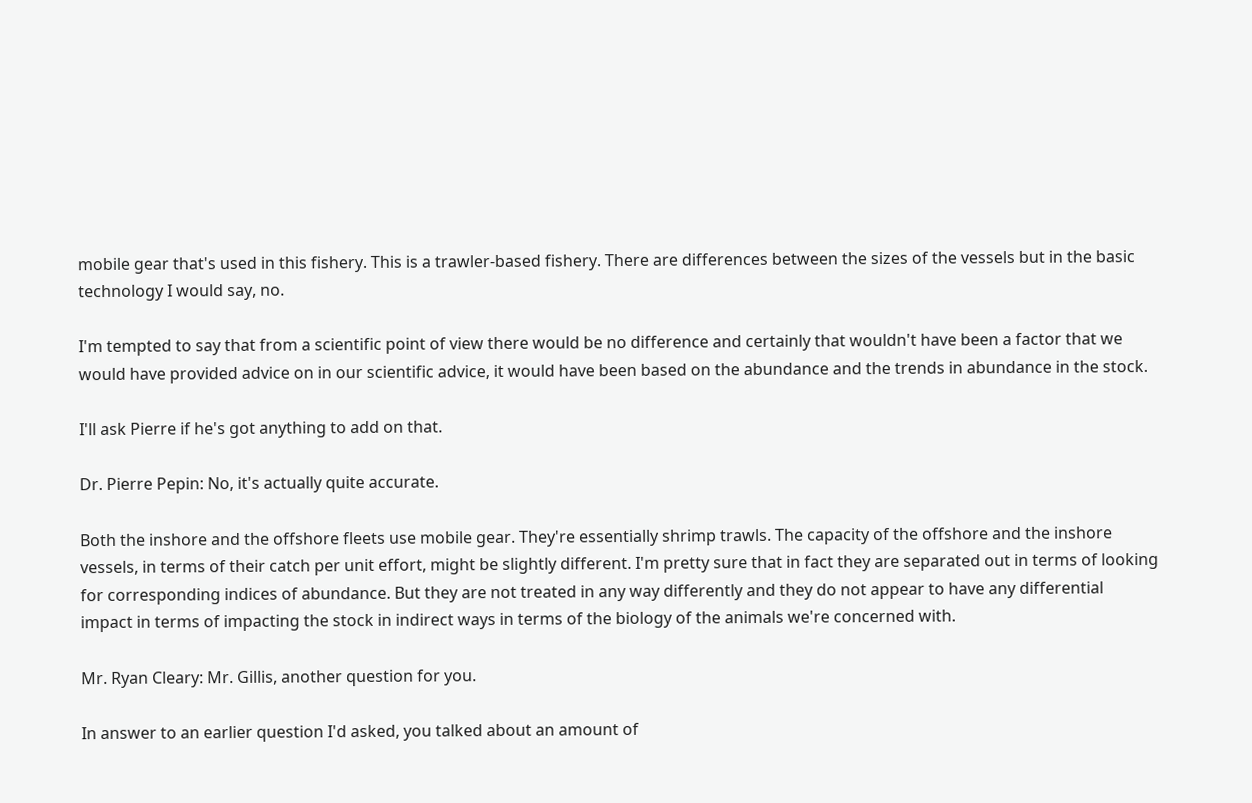mobile gear that's used in this fishery. This is a trawler-based fishery. There are differences between the sizes of the vessels but in the basic technology I would say, no.

I'm tempted to say that from a scientific point of view there would be no difference and certainly that wouldn't have been a factor that we would have provided advice on in our scientific advice, it would have been based on the abundance and the trends in abundance in the stock.

I'll ask Pierre if he's got anything to add on that.

Dr. Pierre Pepin: No, it's actually quite accurate.

Both the inshore and the offshore fleets use mobile gear. They're essentially shrimp trawls. The capacity of the offshore and the inshore vessels, in terms of their catch per unit effort, might be slightly different. I'm pretty sure that in fact they are separated out in terms of looking for corresponding indices of abundance. But they are not treated in any way differently and they do not appear to have any differential impact in terms of impacting the stock in indirect ways in terms of the biology of the animals we're concerned with.

Mr. Ryan Cleary: Mr. Gillis, another question for you.

In answer to an earlier question I'd asked, you talked about an amount of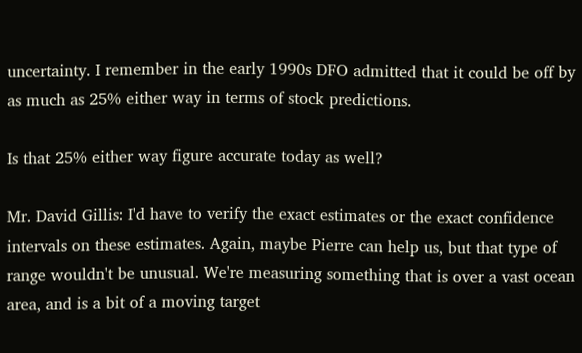uncertainty. I remember in the early 1990s DFO admitted that it could be off by as much as 25% either way in terms of stock predictions.

Is that 25% either way figure accurate today as well?

Mr. David Gillis: I'd have to verify the exact estimates or the exact confidence intervals on these estimates. Again, maybe Pierre can help us, but that type of range wouldn't be unusual. We're measuring something that is over a vast ocean area, and is a bit of a moving target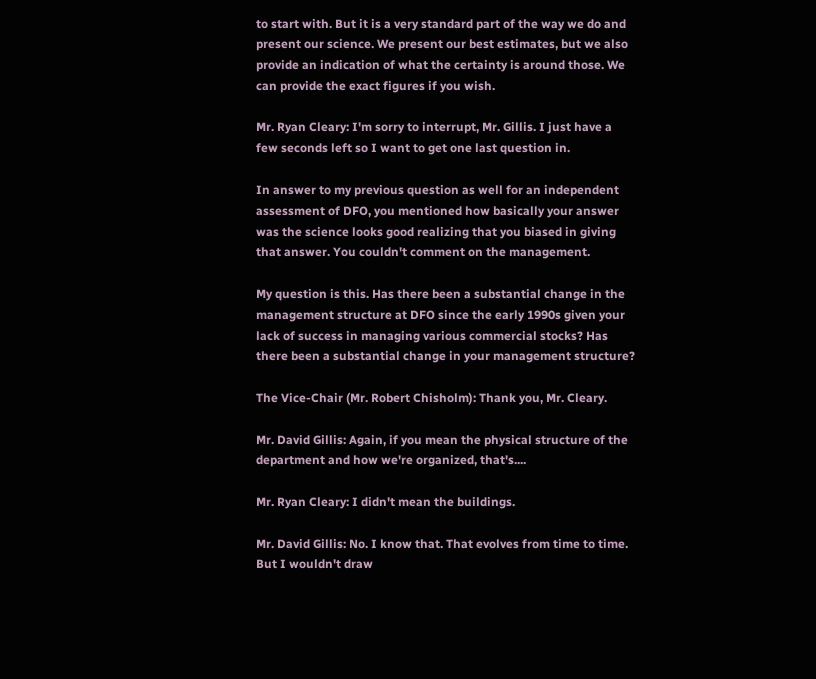to start with. But it is a very standard part of the way we do and present our science. We present our best estimates, but we also provide an indication of what the certainty is around those. We can provide the exact figures if you wish.

Mr. Ryan Cleary: I'm sorry to interrupt, Mr. Gillis. I just have a few seconds left so I want to get one last question in.

In answer to my previous question as well for an independent assessment of DFO, you mentioned how basically your answer was the science looks good realizing that you biased in giving that answer. You couldn't comment on the management.

My question is this. Has there been a substantial change in the management structure at DFO since the early 1990s given your lack of success in managing various commercial stocks? Has there been a substantial change in your management structure?

The Vice-Chair (Mr. Robert Chisholm): Thank you, Mr. Cleary.

Mr. David Gillis: Again, if you mean the physical structure of the department and how we're organized, that's....

Mr. Ryan Cleary: I didn't mean the buildings.

Mr. David Gillis: No. I know that. That evolves from time to time. But I wouldn't draw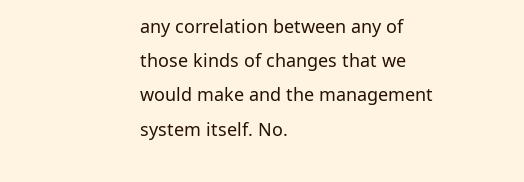any correlation between any of those kinds of changes that we would make and the management system itself. No.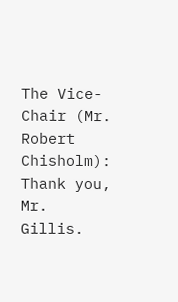The Vice-Chair (Mr. Robert Chisholm): Thank you, Mr. Gillis.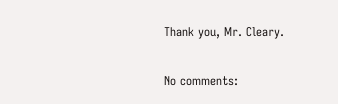Thank you, Mr. Cleary.

No comments: